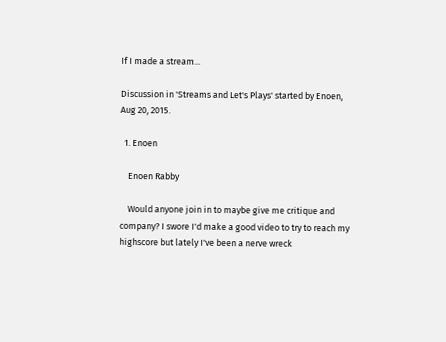If I made a stream...

Discussion in 'Streams and Let's Plays' started by Enoen, Aug 20, 2015.

  1. Enoen

    Enoen Rabby

    Would anyone join in to maybe give me critique and company? I swore I'd make a good video to try to reach my highscore but lately I've been a nerve wreck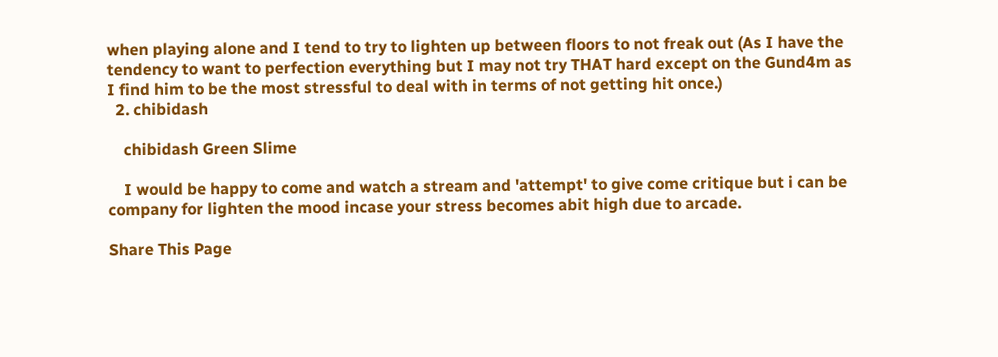when playing alone and I tend to try to lighten up between floors to not freak out (As I have the tendency to want to perfection everything but I may not try THAT hard except on the Gund4m as I find him to be the most stressful to deal with in terms of not getting hit once.)
  2. chibidash

    chibidash Green Slime

    I would be happy to come and watch a stream and 'attempt' to give come critique but i can be company for lighten the mood incase your stress becomes abit high due to arcade.

Share This Page